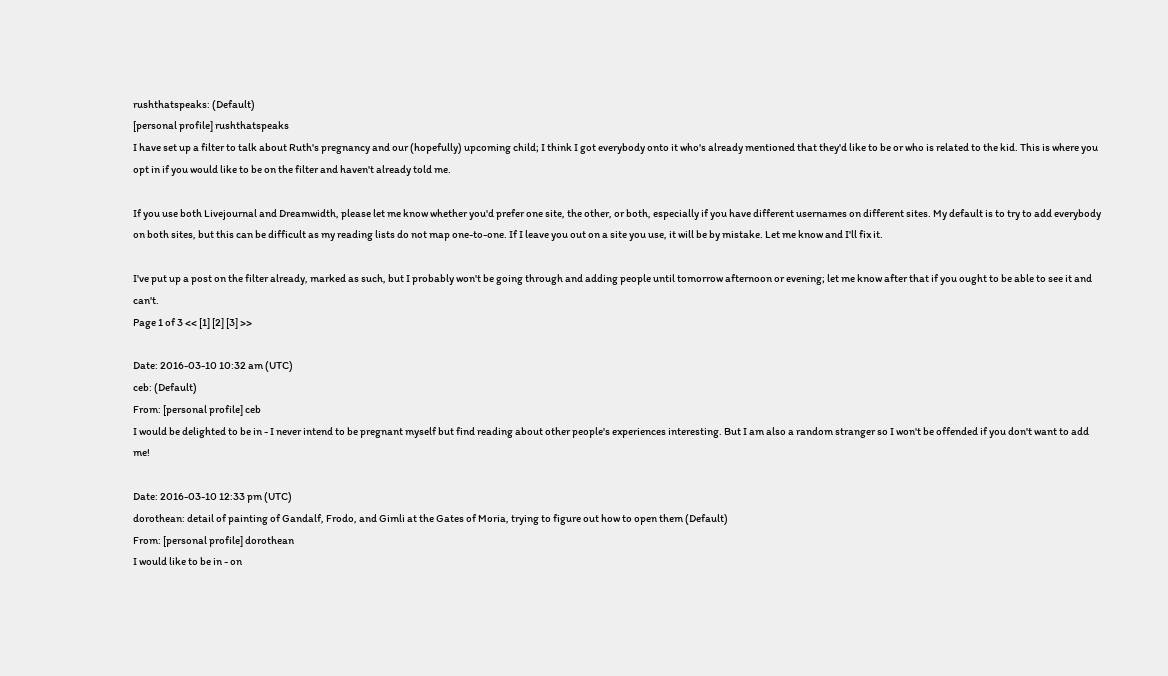rushthatspeaks: (Default)
[personal profile] rushthatspeaks
I have set up a filter to talk about Ruth's pregnancy and our (hopefully) upcoming child; I think I got everybody onto it who's already mentioned that they'd like to be or who is related to the kid. This is where you opt in if you would like to be on the filter and haven't already told me.

If you use both Livejournal and Dreamwidth, please let me know whether you'd prefer one site, the other, or both, especially if you have different usernames on different sites. My default is to try to add everybody on both sites, but this can be difficult as my reading lists do not map one-to-one. If I leave you out on a site you use, it will be by mistake. Let me know and I'll fix it.

I've put up a post on the filter already, marked as such, but I probably won't be going through and adding people until tomorrow afternoon or evening; let me know after that if you ought to be able to see it and can't.
Page 1 of 3 << [1] [2] [3] >>

Date: 2016-03-10 10:32 am (UTC)
ceb: (Default)
From: [personal profile] ceb
I would be delighted to be in - I never intend to be pregnant myself but find reading about other people's experiences interesting. But I am also a random stranger so I won't be offended if you don't want to add me!

Date: 2016-03-10 12:33 pm (UTC)
dorothean: detail of painting of Gandalf, Frodo, and Gimli at the Gates of Moria, trying to figure out how to open them (Default)
From: [personal profile] dorothean
I would like to be in - on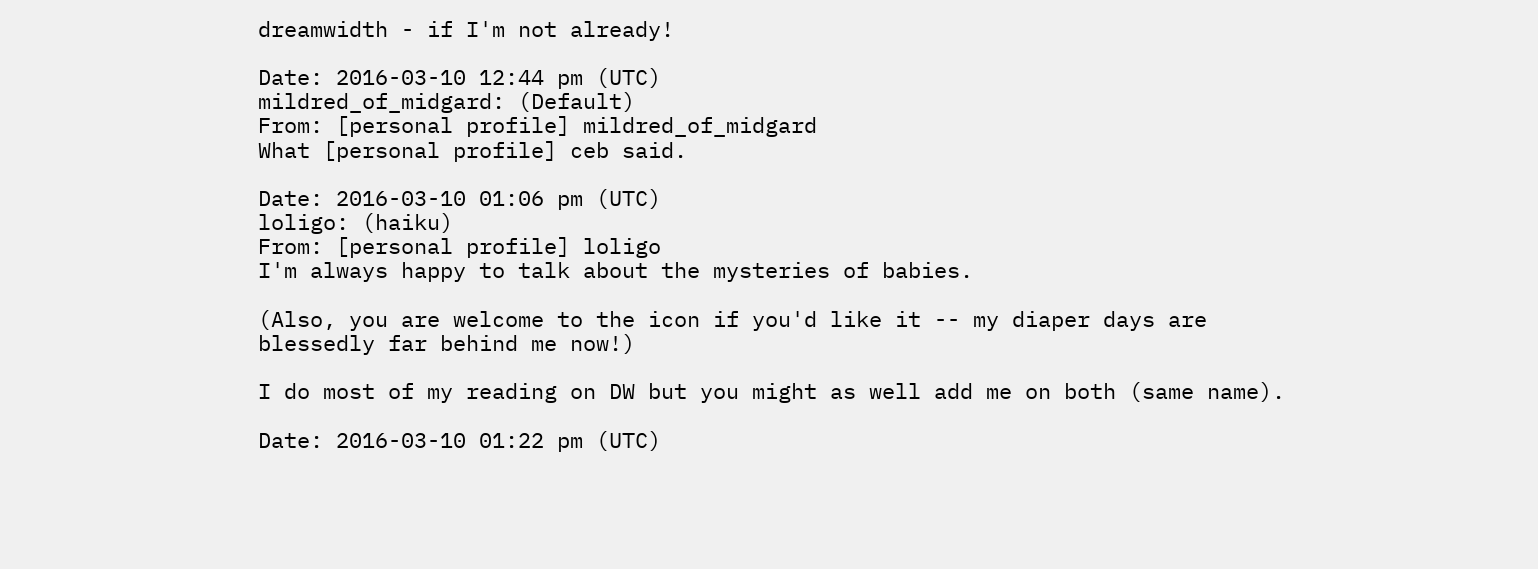dreamwidth - if I'm not already!

Date: 2016-03-10 12:44 pm (UTC)
mildred_of_midgard: (Default)
From: [personal profile] mildred_of_midgard
What [personal profile] ceb said.

Date: 2016-03-10 01:06 pm (UTC)
loligo: (haiku)
From: [personal profile] loligo
I'm always happy to talk about the mysteries of babies.

(Also, you are welcome to the icon if you'd like it -- my diaper days are blessedly far behind me now!)

I do most of my reading on DW but you might as well add me on both (same name).

Date: 2016-03-10 01:22 pm (UTC)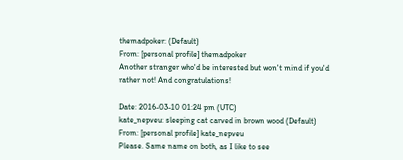themadpoker: (Default)
From: [personal profile] themadpoker
Another stranger who'd be interested but won't mind if you'd rather not! And congratulations!

Date: 2016-03-10 01:24 pm (UTC)
kate_nepveu: sleeping cat carved in brown wood (Default)
From: [personal profile] kate_nepveu
Please. Same name on both, as I like to see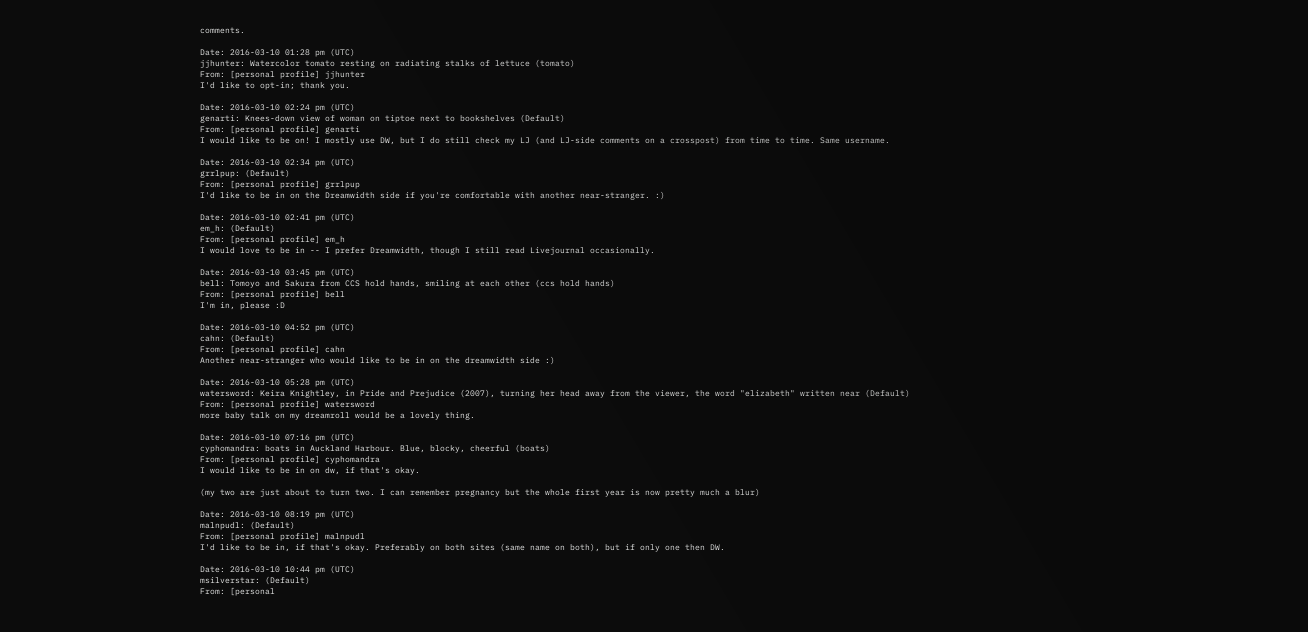comments.

Date: 2016-03-10 01:28 pm (UTC)
jjhunter: Watercolor tomato resting on radiating stalks of lettuce (tomato)
From: [personal profile] jjhunter
I'd like to opt-in; thank you.

Date: 2016-03-10 02:24 pm (UTC)
genarti: Knees-down view of woman on tiptoe next to bookshelves (Default)
From: [personal profile] genarti
I would like to be on! I mostly use DW, but I do still check my LJ (and LJ-side comments on a crosspost) from time to time. Same username.

Date: 2016-03-10 02:34 pm (UTC)
grrlpup: (Default)
From: [personal profile] grrlpup
I'd like to be in on the Dreamwidth side if you're comfortable with another near-stranger. :)

Date: 2016-03-10 02:41 pm (UTC)
em_h: (Default)
From: [personal profile] em_h
I would love to be in -- I prefer Dreamwidth, though I still read Livejournal occasionally.

Date: 2016-03-10 03:45 pm (UTC)
bell: Tomoyo and Sakura from CCS hold hands, smiling at each other (ccs hold hands)
From: [personal profile] bell
I'm in, please :D

Date: 2016-03-10 04:52 pm (UTC)
cahn: (Default)
From: [personal profile] cahn
Another near-stranger who would like to be in on the dreamwidth side :)

Date: 2016-03-10 05:28 pm (UTC)
watersword: Keira Knightley, in Pride and Prejudice (2007), turning her head away from the viewer, the word "elizabeth" written near (Default)
From: [personal profile] watersword
more baby talk on my dreamroll would be a lovely thing.

Date: 2016-03-10 07:16 pm (UTC)
cyphomandra: boats in Auckland Harbour. Blue, blocky, cheerful (boats)
From: [personal profile] cyphomandra
I would like to be in on dw, if that's okay.

(my two are just about to turn two. I can remember pregnancy but the whole first year is now pretty much a blur)

Date: 2016-03-10 08:19 pm (UTC)
malnpudl: (Default)
From: [personal profile] malnpudl
I'd like to be in, if that's okay. Preferably on both sites (same name on both), but if only one then DW.

Date: 2016-03-10 10:44 pm (UTC)
msilverstar: (Default)
From: [personal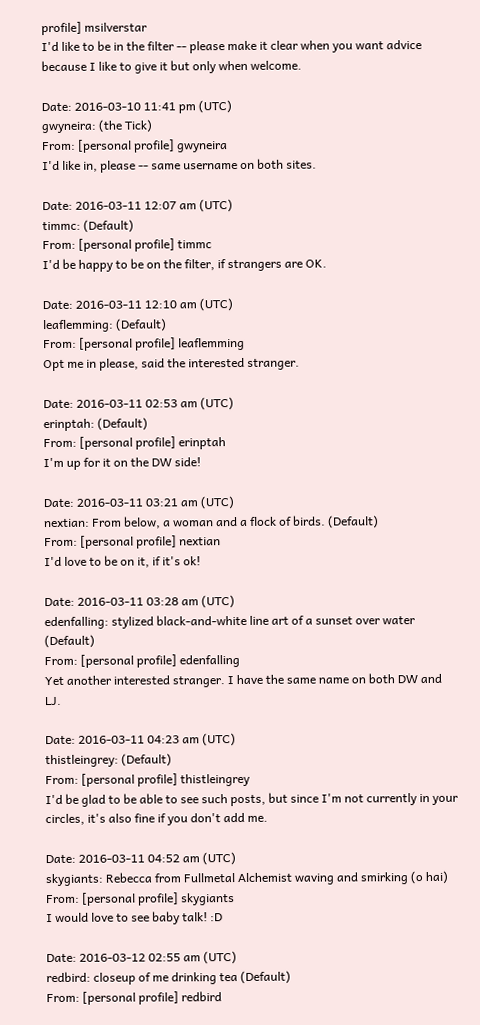profile] msilverstar
I'd like to be in the filter -- please make it clear when you want advice because I like to give it but only when welcome.

Date: 2016-03-10 11:41 pm (UTC)
gwyneira: (the Tick)
From: [personal profile] gwyneira
I'd like in, please -- same username on both sites.

Date: 2016-03-11 12:07 am (UTC)
timmc: (Default)
From: [personal profile] timmc
I'd be happy to be on the filter, if strangers are OK.

Date: 2016-03-11 12:10 am (UTC)
leaflemming: (Default)
From: [personal profile] leaflemming
Opt me in please, said the interested stranger.

Date: 2016-03-11 02:53 am (UTC)
erinptah: (Default)
From: [personal profile] erinptah
I'm up for it on the DW side!

Date: 2016-03-11 03:21 am (UTC)
nextian: From below, a woman and a flock of birds. (Default)
From: [personal profile] nextian
I'd love to be on it, if it's ok!

Date: 2016-03-11 03:28 am (UTC)
edenfalling: stylized black-and-white line art of a sunset over water (Default)
From: [personal profile] edenfalling
Yet another interested stranger. I have the same name on both DW and LJ.

Date: 2016-03-11 04:23 am (UTC)
thistleingrey: (Default)
From: [personal profile] thistleingrey
I'd be glad to be able to see such posts, but since I'm not currently in your circles, it's also fine if you don't add me.

Date: 2016-03-11 04:52 am (UTC)
skygiants: Rebecca from Fullmetal Alchemist waving and smirking (o hai)
From: [personal profile] skygiants
I would love to see baby talk! :D

Date: 2016-03-12 02:55 am (UTC)
redbird: closeup of me drinking tea (Default)
From: [personal profile] redbird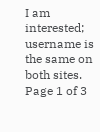I am interested; username is the same on both sites.
Page 1 of 3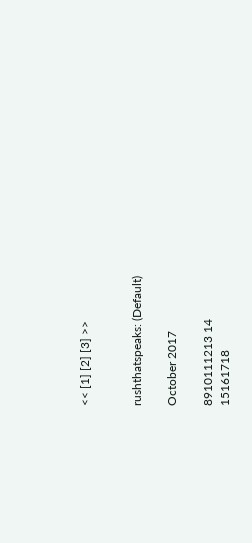<< [1] [2] [3] >>


rushthatspeaks: (Default)

October 2017

8910111213 14
15161718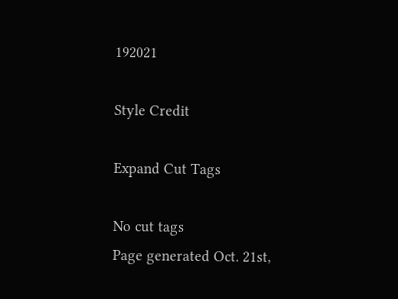192021

Style Credit

Expand Cut Tags

No cut tags
Page generated Oct. 21st,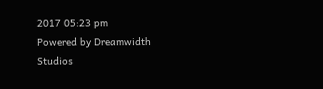2017 05:23 pm
Powered by Dreamwidth Studios